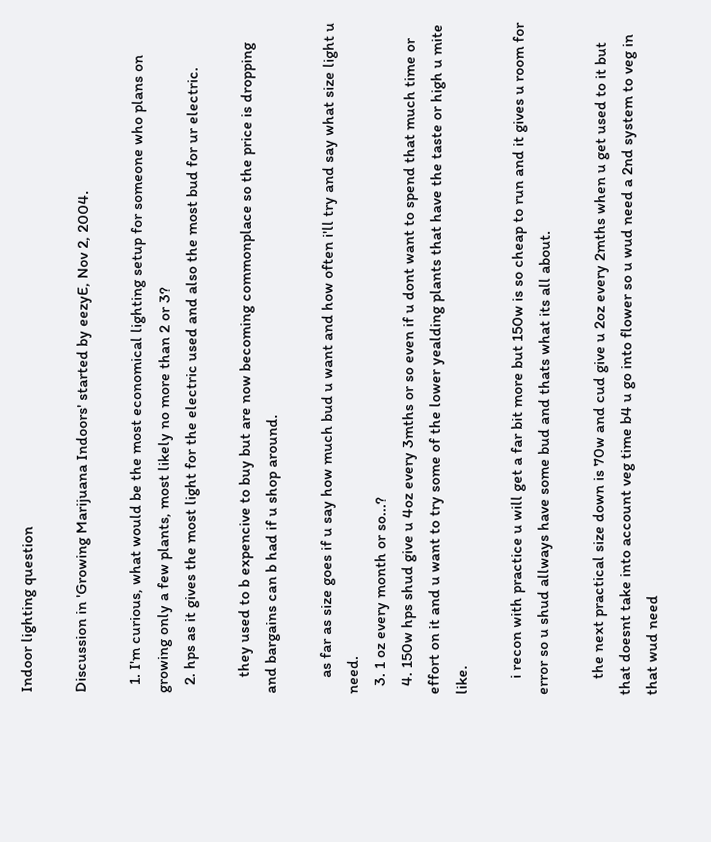Indoor lighting question

Discussion in 'Growing Marijuana Indoors' started by eezyE, Nov 2, 2004.

  1. I'm curious, what would be the most economical lighting setup for someone who plans on growing only a few plants, most likely no more than 2 or 3?
  2. hps as it gives the most light for the electric used and also the most bud for ur electric.

    they used to b expencive to buy but are now becoming commonplace so the price is dropping and bargains can b had if u shop around.

    as far as size goes if u say how much bud u want and how often i'll try and say what size light u need.
  3. 1 oz every month or so...?
  4. 150w hps shud give u 4oz every 3mths or so even if u dont want to spend that much time or effort on it and u want to try some of the lower yealding plants that have the taste or high u mite like.

    i recon with practice u will get a far bit more but 150w is so cheap to run and it gives u room for error so u shud allways have some bud and thats what its all about.

    the next practical size down is 70w and cud give u 2oz every 2mths when u get used to it but that doesnt take into account veg time b4 u go into flower so u wud need a 2nd system to veg in that wud need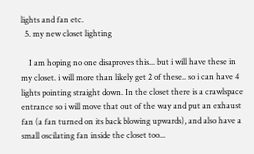lights and fan etc.
  5. my new closet lighting

    I am hoping no one disaproves this... but i will have these in my closet. i will more than likely get 2 of these.. so i can have 4 lights pointing straight down. In the closet there is a crawlspace entrance so i will move that out of the way and put an exhaust fan (a fan turned on its back blowing upwards), and also have a small oscilating fan inside the closet too...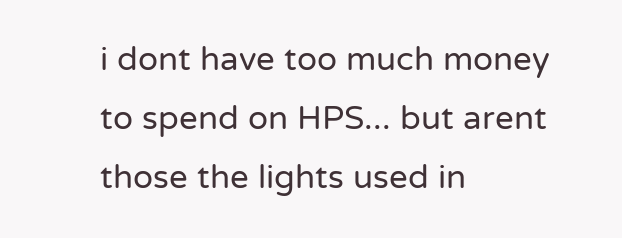i dont have too much money to spend on HPS... but arent those the lights used in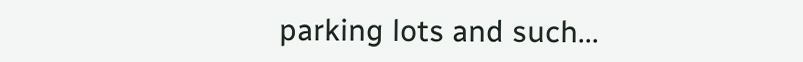parking lots and such...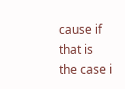cause if that is the case i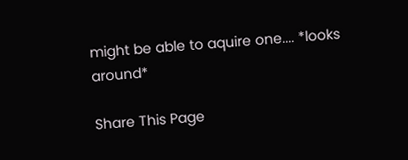might be able to aquire one.... *looks around*

Share This Page